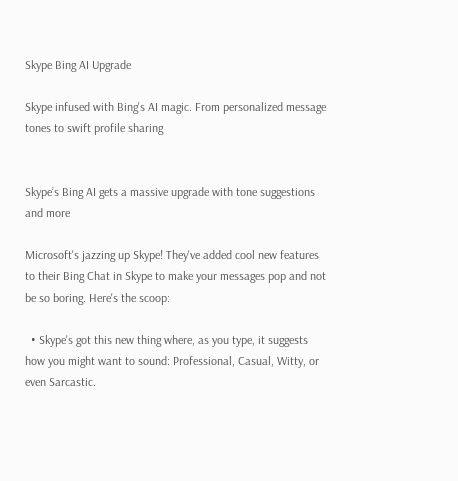Skype Bing AI Upgrade

Skype infused with Bing's AI magic. From personalized message tones to swift profile sharing


Skype’s Bing AI gets a massive upgrade with tone suggestions and more

Microsoft's jazzing up Skype! They've added cool new features to their Bing Chat in Skype to make your messages pop and not be so boring. Here's the scoop:

  • Skype's got this new thing where, as you type, it suggests how you might want to sound: Professional, Casual, Witty, or even Sarcastic.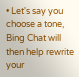• Let's say you choose a tone, Bing Chat will then help rewrite your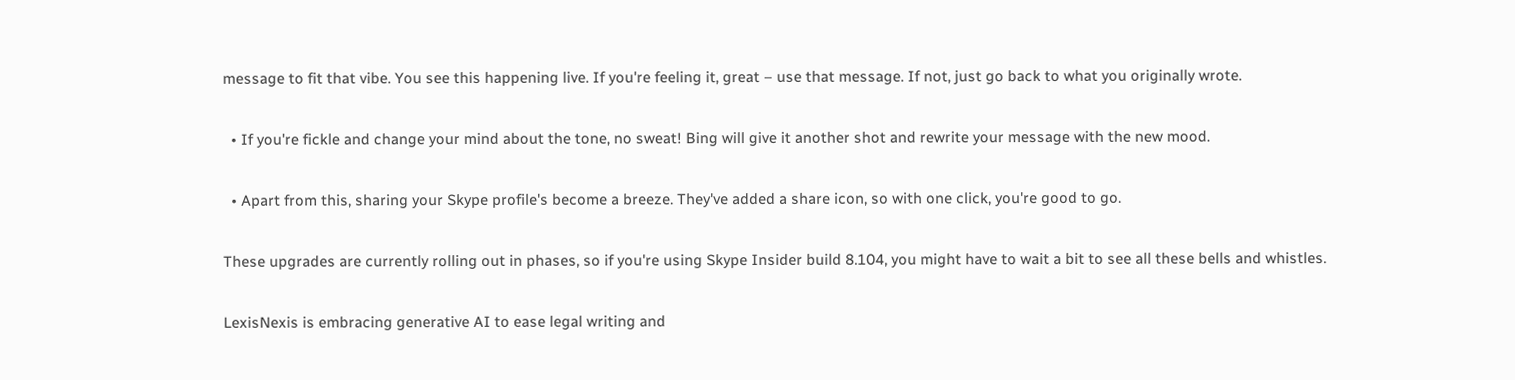message to fit that vibe. You see this happening live. If you're feeling it, great – use that message. If not, just go back to what you originally wrote.

  • If you're fickle and change your mind about the tone, no sweat! Bing will give it another shot and rewrite your message with the new mood.

  • Apart from this, sharing your Skype profile's become a breeze. They've added a share icon, so with one click, you're good to go.

These upgrades are currently rolling out in phases, so if you're using Skype Insider build 8.104, you might have to wait a bit to see all these bells and whistles.

LexisNexis is embracing generative AI to ease legal writing and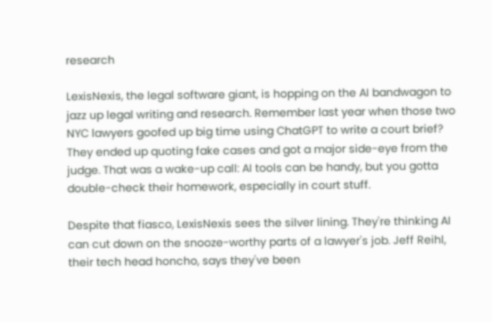research

LexisNexis, the legal software giant, is hopping on the AI bandwagon to jazz up legal writing and research. Remember last year when those two NYC lawyers goofed up big time using ChatGPT to write a court brief? They ended up quoting fake cases and got a major side-eye from the judge. That was a wake-up call: AI tools can be handy, but you gotta double-check their homework, especially in court stuff.

Despite that fiasco, LexisNexis sees the silver lining. They're thinking AI can cut down on the snooze-worthy parts of a lawyer's job. Jeff Reihl, their tech head honcho, says they've been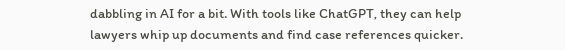dabbling in AI for a bit. With tools like ChatGPT, they can help lawyers whip up documents and find case references quicker.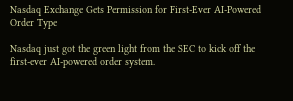Nasdaq Exchange Gets Permission for First-Ever AI-Powered Order Type

Nasdaq just got the green light from the SEC to kick off the first-ever AI-powered order system.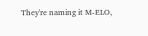They're naming it M-ELO,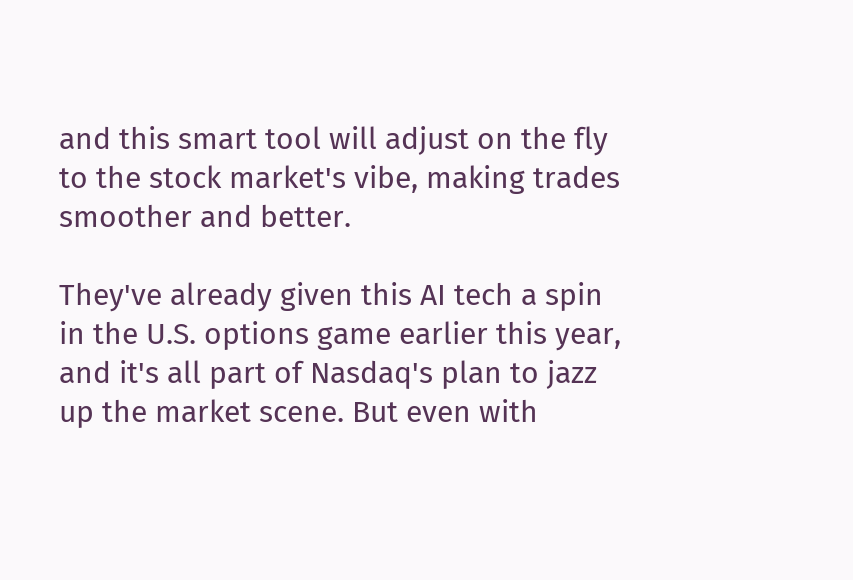and this smart tool will adjust on the fly to the stock market's vibe, making trades smoother and better.

They've already given this AI tech a spin in the U.S. options game earlier this year, and it's all part of Nasdaq's plan to jazz up the market scene. But even with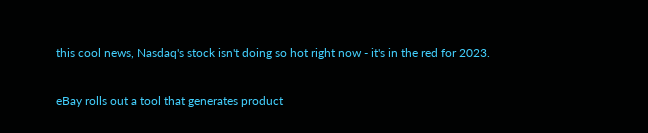this cool news, Nasdaq's stock isn't doing so hot right now - it's in the red for 2023.

eBay rolls out a tool that generates product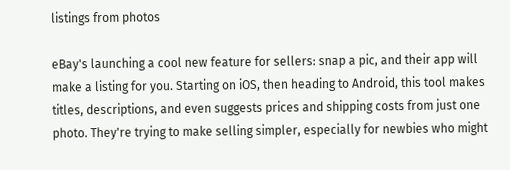listings from photos

eBay's launching a cool new feature for sellers: snap a pic, and their app will make a listing for you. Starting on iOS, then heading to Android, this tool makes titles, descriptions, and even suggests prices and shipping costs from just one photo. They're trying to make selling simpler, especially for newbies who might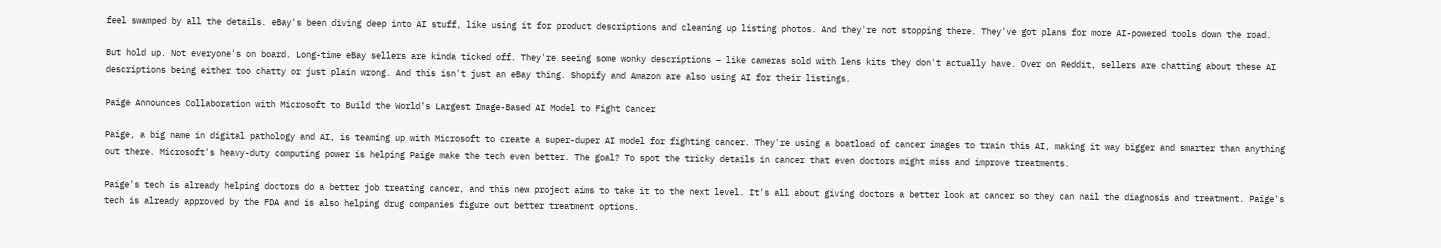feel swamped by all the details. eBay's been diving deep into AI stuff, like using it for product descriptions and cleaning up listing photos. And they're not stopping there. They've got plans for more AI-powered tools down the road.

But hold up. Not everyone's on board. Long-time eBay sellers are kinda ticked off. They're seeing some wonky descriptions – like cameras sold with lens kits they don't actually have. Over on Reddit, sellers are chatting about these AI descriptions being either too chatty or just plain wrong. And this isn't just an eBay thing. Shopify and Amazon are also using AI for their listings.

Paige Announces Collaboration with Microsoft to Build the World’s Largest Image-Based AI Model to Fight Cancer

Paige, a big name in digital pathology and AI, is teaming up with Microsoft to create a super-duper AI model for fighting cancer. They're using a boatload of cancer images to train this AI, making it way bigger and smarter than anything out there. Microsoft's heavy-duty computing power is helping Paige make the tech even better. The goal? To spot the tricky details in cancer that even doctors might miss and improve treatments.

Paige's tech is already helping doctors do a better job treating cancer, and this new project aims to take it to the next level. It's all about giving doctors a better look at cancer so they can nail the diagnosis and treatment. Paige's tech is already approved by the FDA and is also helping drug companies figure out better treatment options.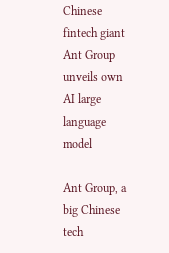Chinese fintech giant Ant Group unveils own AI large language model

Ant Group, a big Chinese tech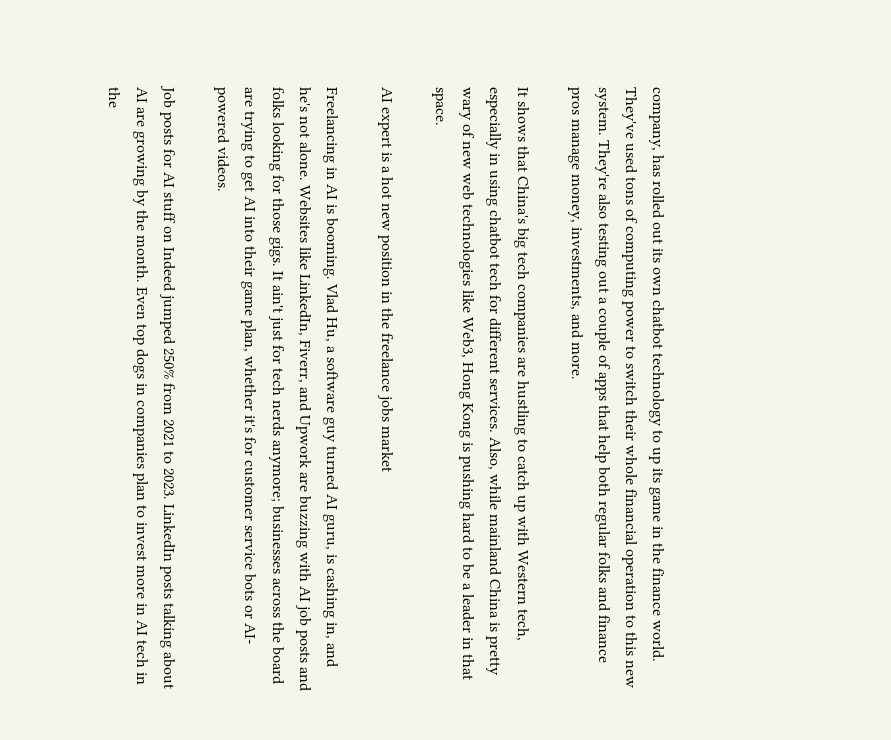company, has rolled out its own chatbot technology to up its game in the finance world. They've used tons of computing power to switch their whole financial operation to this new system. They're also testing out a couple of apps that help both regular folks and finance pros manage money, investments, and more.

It shows that China's big tech companies are hustling to catch up with Western tech, especially in using chatbot tech for different services. Also, while mainland China is pretty wary of new web technologies like Web3, Hong Kong is pushing hard to be a leader in that space.

AI expert is a hot new position in the freelance jobs market

Freelancing in AI is booming. Vlad Hu, a software guy turned AI guru, is cashing in, and he's not alone. Websites like LinkedIn, Fiverr, and Upwork are buzzing with AI job posts and folks looking for those gigs. It ain't just for tech nerds anymore; businesses across the board are trying to get AI into their game plan, whether it's for customer service bots or AI-powered videos.

Job posts for AI stuff on Indeed jumped 250% from 2021 to 2023. LinkedIn posts talking about AI are growing by the month. Even top dogs in companies plan to invest more in AI tech in the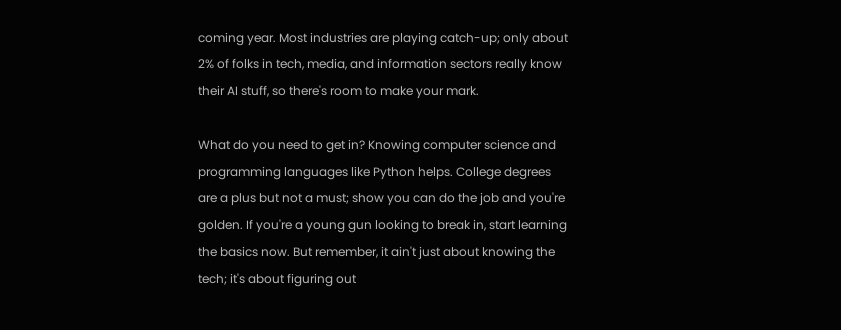coming year. Most industries are playing catch-up; only about 2% of folks in tech, media, and information sectors really know their AI stuff, so there's room to make your mark.

What do you need to get in? Knowing computer science and programming languages like Python helps. College degrees are a plus but not a must; show you can do the job and you're golden. If you're a young gun looking to break in, start learning the basics now. But remember, it ain't just about knowing the tech; it's about figuring out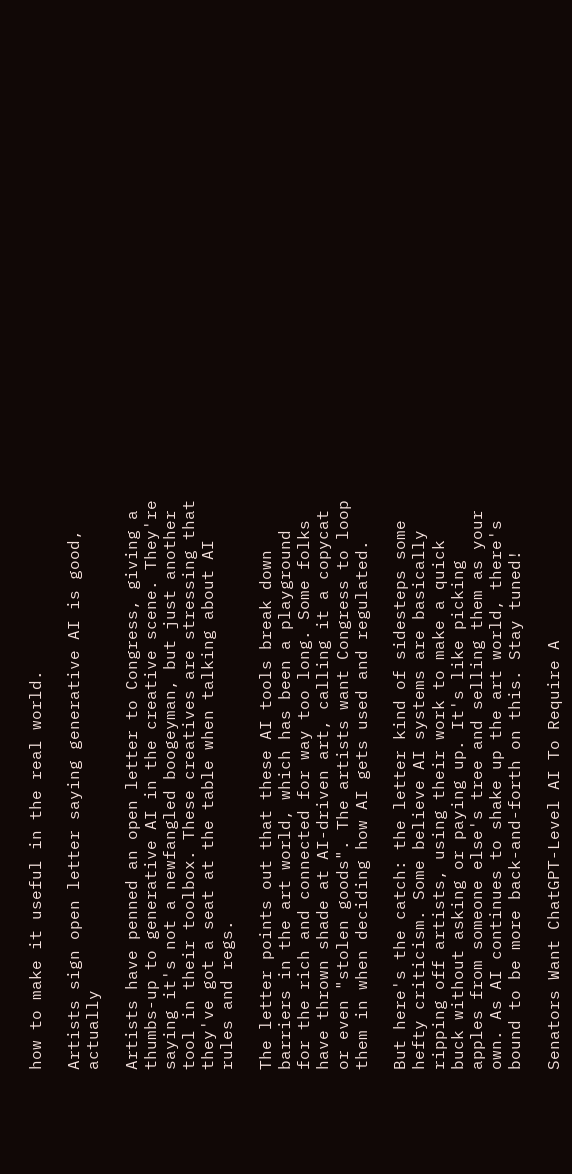how to make it useful in the real world.

Artists sign open letter saying generative AI is good, actually

Artists have penned an open letter to Congress, giving a thumbs-up to generative AI in the creative scene. They're saying it's not a newfangled boogeyman, but just another tool in their toolbox. These creatives are stressing that they've got a seat at the table when talking about AI rules and regs.

The letter points out that these AI tools break down barriers in the art world, which has been a playground for the rich and connected for way too long. Some folks have thrown shade at AI-driven art, calling it a copycat or even "stolen goods". The artists want Congress to loop them in when deciding how AI gets used and regulated.

But here's the catch: the letter kind of sidesteps some hefty criticism. Some believe AI systems are basically ripping off artists, using their work to make a quick buck without asking or paying up. It's like picking apples from someone else's tree and selling them as your own. As AI continues to shake up the art world, there's bound to be more back-and-forth on this. Stay tuned!

Senators Want ChatGPT-Level AI To Require A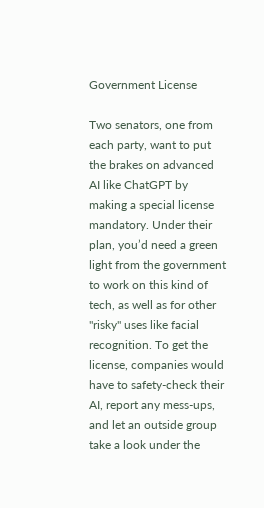Government License

Two senators, one from each party, want to put the brakes on advanced AI like ChatGPT by making a special license mandatory. Under their plan, you’d need a green light from the government to work on this kind of tech, as well as for other "risky" uses like facial recognition. To get the license, companies would have to safety-check their AI, report any mess-ups, and let an outside group take a look under the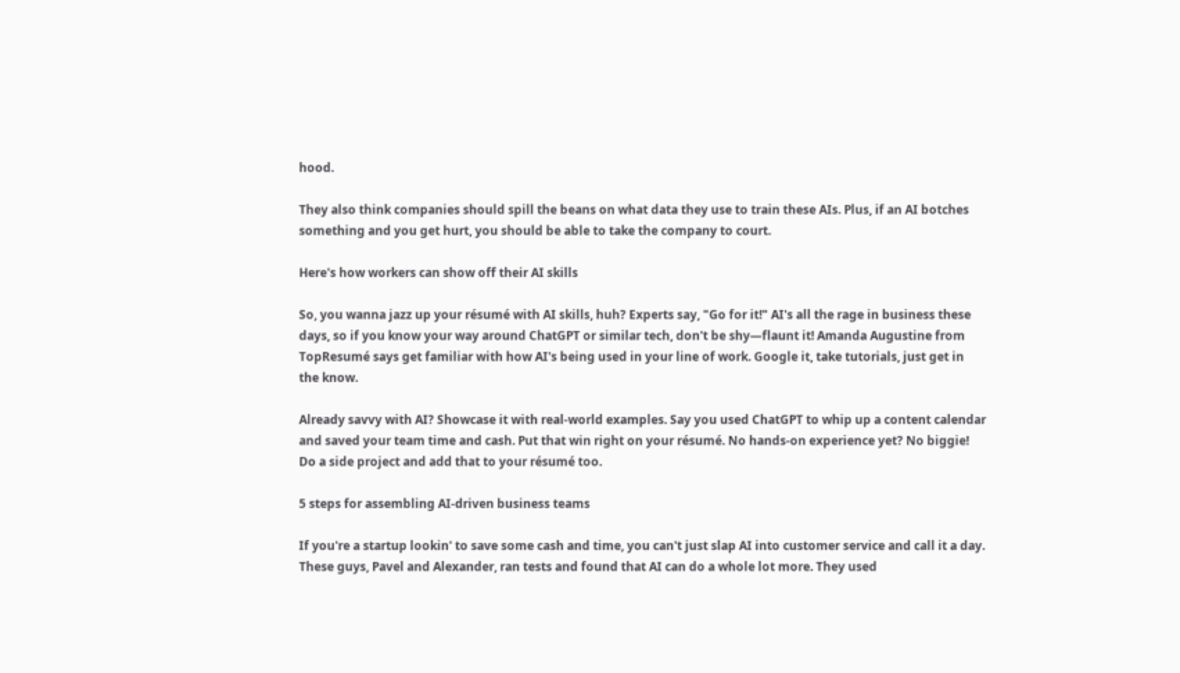hood.

They also think companies should spill the beans on what data they use to train these AIs. Plus, if an AI botches something and you get hurt, you should be able to take the company to court.

Here's how workers can show off their AI skills

So, you wanna jazz up your résumé with AI skills, huh? Experts say, "Go for it!" AI's all the rage in business these days, so if you know your way around ChatGPT or similar tech, don't be shy—flaunt it! Amanda Augustine from TopResumé says get familiar with how AI's being used in your line of work. Google it, take tutorials, just get in the know.

Already savvy with AI? Showcase it with real-world examples. Say you used ChatGPT to whip up a content calendar and saved your team time and cash. Put that win right on your résumé. No hands-on experience yet? No biggie! Do a side project and add that to your résumé too.

5 steps for assembling AI-driven business teams

If you're a startup lookin' to save some cash and time, you can't just slap AI into customer service and call it a day. These guys, Pavel and Alexander, ran tests and found that AI can do a whole lot more. They used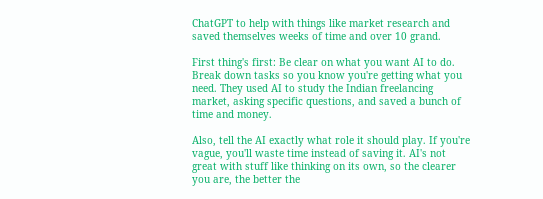ChatGPT to help with things like market research and saved themselves weeks of time and over 10 grand.

First thing's first: Be clear on what you want AI to do. Break down tasks so you know you're getting what you need. They used AI to study the Indian freelancing market, asking specific questions, and saved a bunch of time and money.

Also, tell the AI exactly what role it should play. If you're vague, you'll waste time instead of saving it. AI's not great with stuff like thinking on its own, so the clearer you are, the better the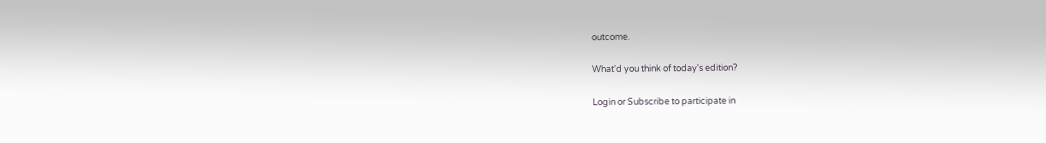outcome.

What'd you think of today's edition?

Login or Subscribe to participate in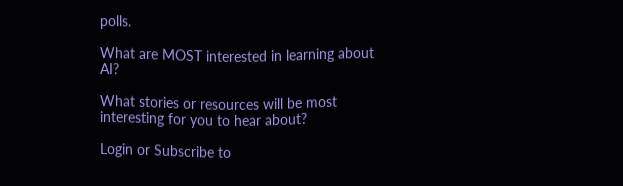polls.

What are MOST interested in learning about AI?

What stories or resources will be most interesting for you to hear about?

Login or Subscribe to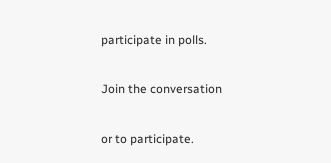participate in polls.

Join the conversation

or to participate.